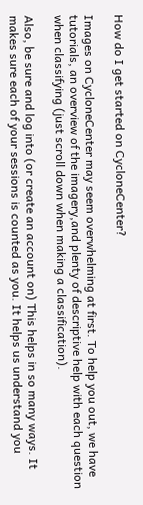How do I get started on CycloneCenter?

Images on CycloneCenter may seem overwhelming at first. To help you out, we have tutorials, an overview of the imagery,and plenty of descriptive help with each question when classifying (just scroll down when making a classification).

Also, be sure and log into (or create an account on) This helps in so many ways. It makes sure each of your sessions is counted as you. It helps us understand you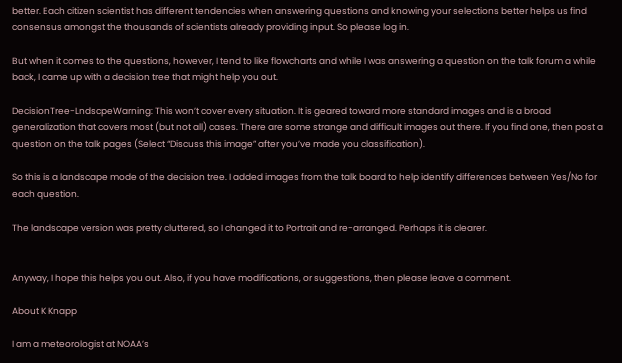better. Each citizen scientist has different tendencies when answering questions and knowing your selections better helps us find consensus amongst the thousands of scientists already providing input. So please log in.

But when it comes to the questions, however, I tend to like flowcharts and while I was answering a question on the talk forum a while back, I came up with a decision tree that might help you out.

DecisionTree-LndscpeWarning: This won’t cover every situation. It is geared toward more standard images and is a broad generalization that covers most (but not all) cases. There are some strange and difficult images out there. If you find one, then post a question on the talk pages (Select “Discuss this image” after you’ve made you classification).

So this is a landscape mode of the decision tree. I added images from the talk board to help identify differences between Yes/No for each question.

The landscape version was pretty cluttered, so I changed it to Portrait and re-arranged. Perhaps it is clearer.


Anyway, I hope this helps you out. Also, if you have modifications, or suggestions, then please leave a comment.

About K Knapp

I am a meteorologist at NOAA’s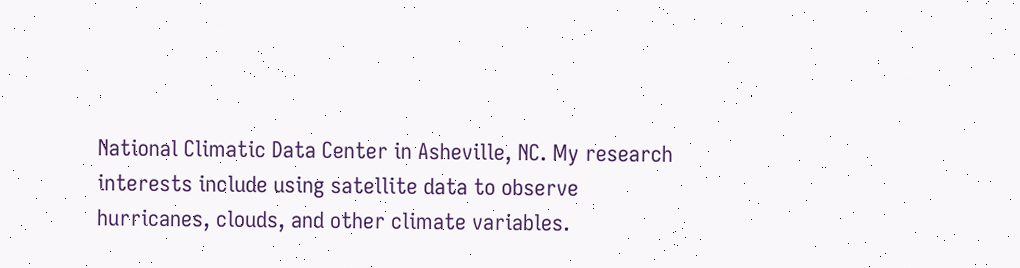National Climatic Data Center in Asheville, NC. My research interests include using satellite data to observe hurricanes, clouds, and other climate variables.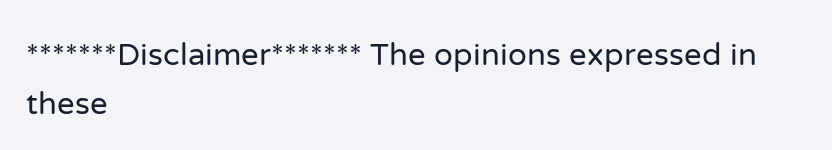*******Disclaimer******* The opinions expressed in these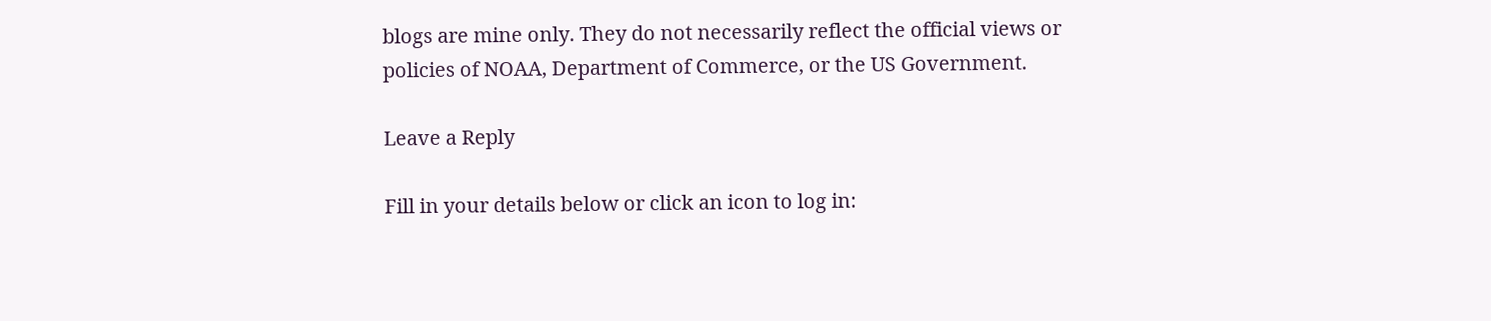blogs are mine only. They do not necessarily reflect the official views or policies of NOAA, Department of Commerce, or the US Government.

Leave a Reply

Fill in your details below or click an icon to log in: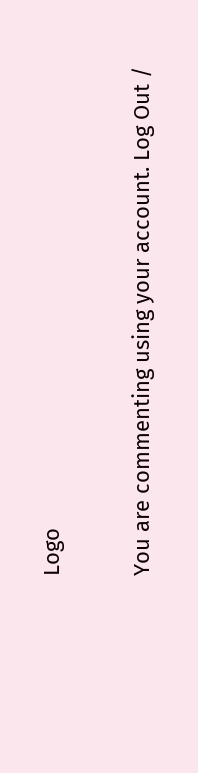Logo

You are commenting using your account. Log Out /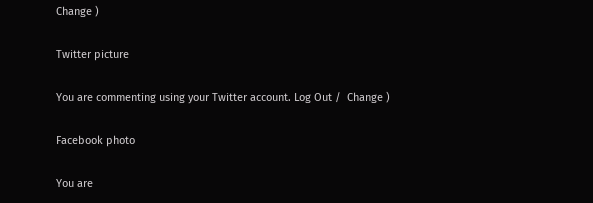Change )

Twitter picture

You are commenting using your Twitter account. Log Out /  Change )

Facebook photo

You are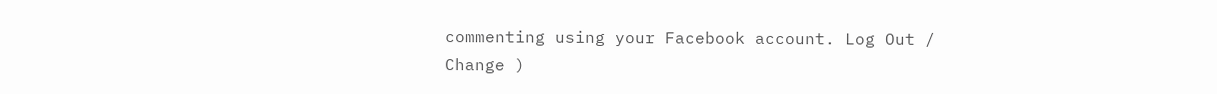commenting using your Facebook account. Log Out /  Change )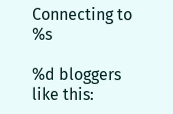Connecting to %s

%d bloggers like this: